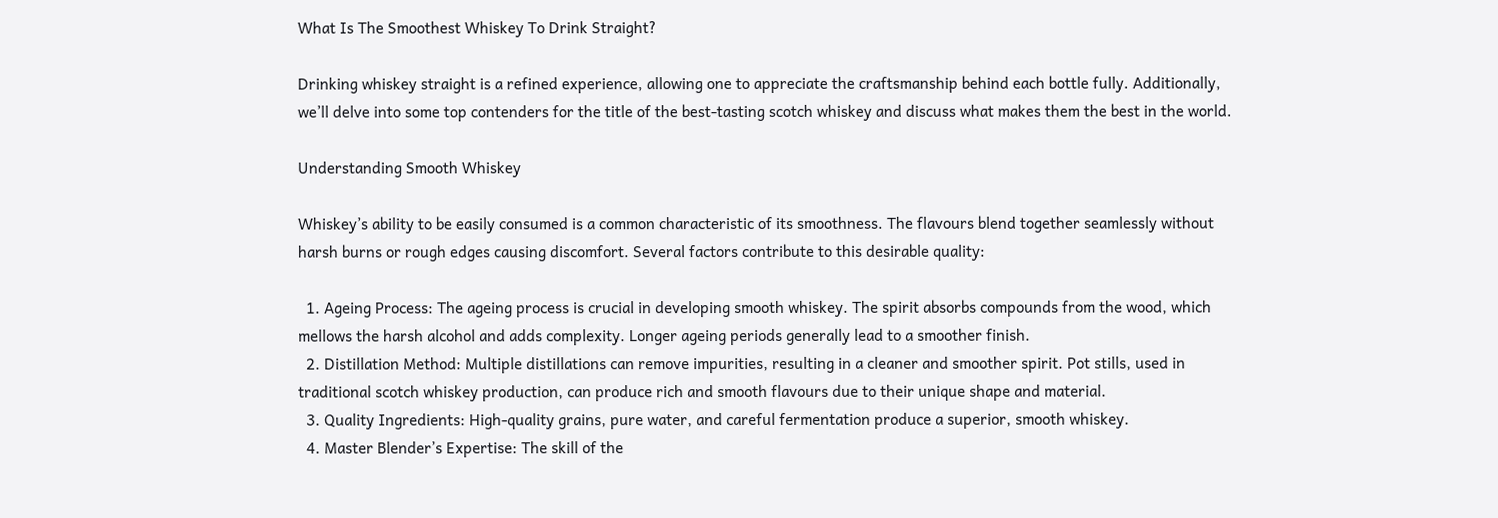What Is The Smoothest Whiskey To Drink Straight?

Drinking whiskey straight is a refined experience, allowing one to appreciate the craftsmanship behind each bottle fully. Additionally, we’ll delve into some top contenders for the title of the best-tasting scotch whiskey and discuss what makes them the best in the world.

Understanding Smooth Whiskey

Whiskey’s ability to be easily consumed is a common characteristic of its smoothness. The flavours blend together seamlessly without harsh burns or rough edges causing discomfort. Several factors contribute to this desirable quality:

  1. Ageing Process: The ageing process is crucial in developing smooth whiskey. The spirit absorbs compounds from the wood, which mellows the harsh alcohol and adds complexity. Longer ageing periods generally lead to a smoother finish.
  2. Distillation Method: Multiple distillations can remove impurities, resulting in a cleaner and smoother spirit. Pot stills, used in traditional scotch whiskey production, can produce rich and smooth flavours due to their unique shape and material.
  3. Quality Ingredients: High-quality grains, pure water, and careful fermentation produce a superior, smooth whiskey.
  4. Master Blender’s Expertise: The skill of the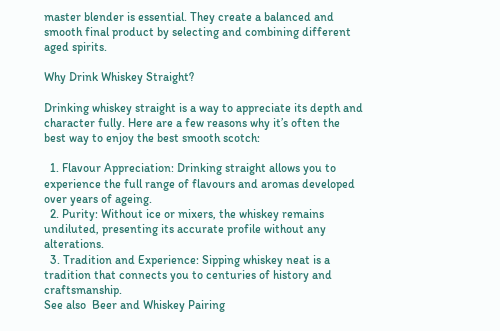master blender is essential. They create a balanced and smooth final product by selecting and combining different aged spirits.

Why Drink Whiskey Straight?

Drinking whiskey straight is a way to appreciate its depth and character fully. Here are a few reasons why it’s often the best way to enjoy the best smooth scotch:

  1. Flavour Appreciation: Drinking straight allows you to experience the full range of flavours and aromas developed over years of ageing.
  2. Purity: Without ice or mixers, the whiskey remains undiluted, presenting its accurate profile without any alterations.
  3. Tradition and Experience: Sipping whiskey neat is a tradition that connects you to centuries of history and craftsmanship.
See also  Beer and Whiskey Pairing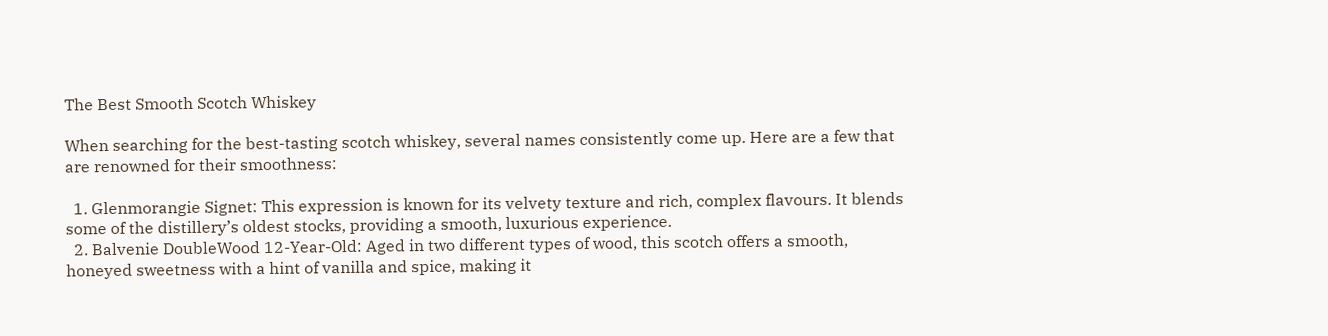The Best Smooth Scotch Whiskey

When searching for the best-tasting scotch whiskey, several names consistently come up. Here are a few that are renowned for their smoothness:

  1. Glenmorangie Signet: This expression is known for its velvety texture and rich, complex flavours. It blends some of the distillery’s oldest stocks, providing a smooth, luxurious experience.
  2. Balvenie DoubleWood 12-Year-Old: Aged in two different types of wood, this scotch offers a smooth, honeyed sweetness with a hint of vanilla and spice, making it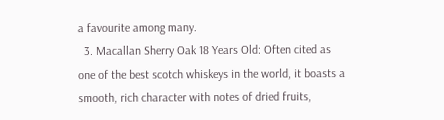a favourite among many.
  3. Macallan Sherry Oak 18 Years Old: Often cited as one of the best scotch whiskeys in the world, it boasts a smooth, rich character with notes of dried fruits,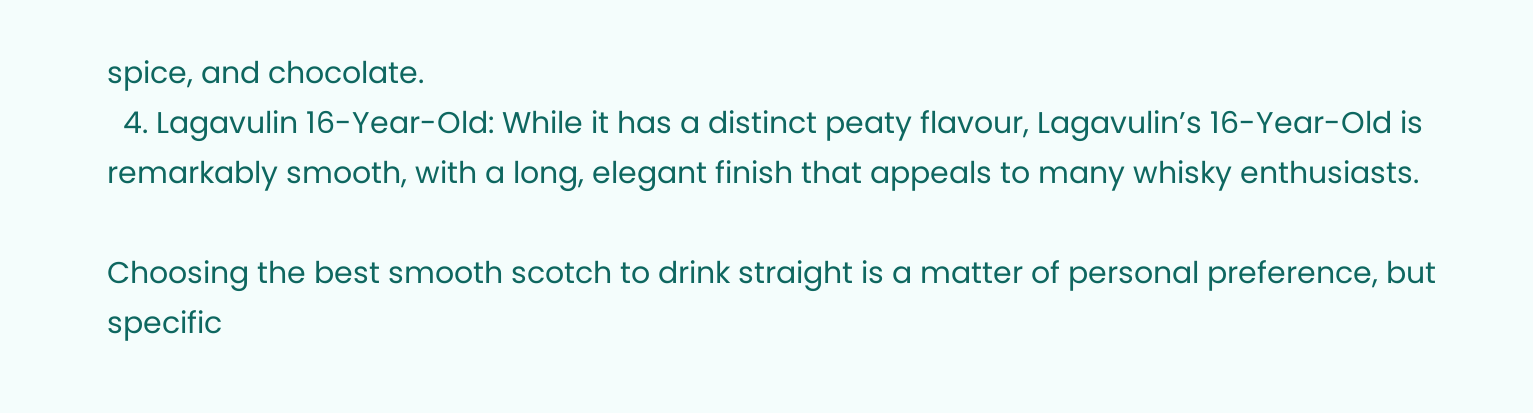spice, and chocolate.
  4. Lagavulin 16-Year-Old: While it has a distinct peaty flavour, Lagavulin’s 16-Year-Old is remarkably smooth, with a long, elegant finish that appeals to many whisky enthusiasts.

Choosing the best smooth scotch to drink straight is a matter of personal preference, but specific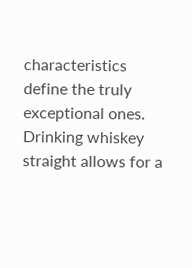characteristics define the truly exceptional ones. Drinking whiskey straight allows for a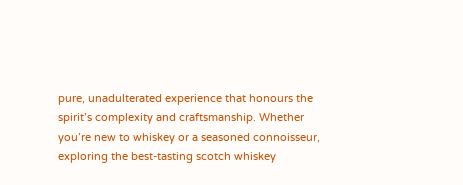pure, unadulterated experience that honours the spirit’s complexity and craftsmanship. Whether you’re new to whiskey or a seasoned connoisseur, exploring the best-tasting scotch whiskey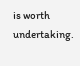is worth undertaking.